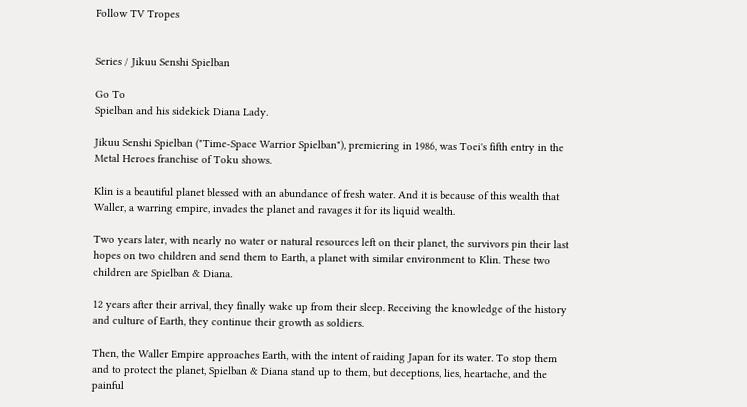Follow TV Tropes


Series / Jikuu Senshi Spielban

Go To
Spielban and his sidekick Diana Lady.

Jikuu Senshi Spielban ("Time-Space Warrior Spielban"), premiering in 1986, was Toei's fifth entry in the Metal Heroes franchise of Toku shows.

Klin is a beautiful planet blessed with an abundance of fresh water. And it is because of this wealth that Waller, a warring empire, invades the planet and ravages it for its liquid wealth.

Two years later, with nearly no water or natural resources left on their planet, the survivors pin their last hopes on two children and send them to Earth, a planet with similar environment to Klin. These two children are Spielban & Diana.

12 years after their arrival, they finally wake up from their sleep. Receiving the knowledge of the history and culture of Earth, they continue their growth as soldiers.

Then, the Waller Empire approaches Earth, with the intent of raiding Japan for its water. To stop them and to protect the planet, Spielban & Diana stand up to them, but deceptions, lies, heartache, and the painful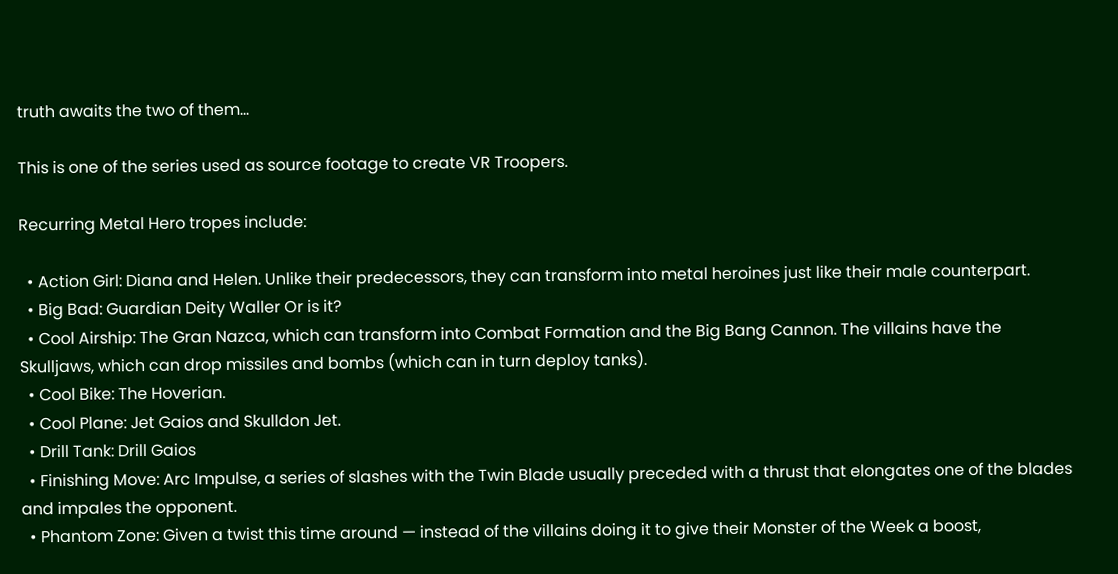truth awaits the two of them...

This is one of the series used as source footage to create VR Troopers.

Recurring Metal Hero tropes include:

  • Action Girl: Diana and Helen. Unlike their predecessors, they can transform into metal heroines just like their male counterpart.
  • Big Bad: Guardian Deity Waller Or is it?
  • Cool Airship: The Gran Nazca, which can transform into Combat Formation and the Big Bang Cannon. The villains have the Skulljaws, which can drop missiles and bombs (which can in turn deploy tanks).
  • Cool Bike: The Hoverian.
  • Cool Plane: Jet Gaios and Skulldon Jet.
  • Drill Tank: Drill Gaios
  • Finishing Move: Arc Impulse, a series of slashes with the Twin Blade usually preceded with a thrust that elongates one of the blades and impales the opponent.
  • Phantom Zone: Given a twist this time around — instead of the villains doing it to give their Monster of the Week a boost,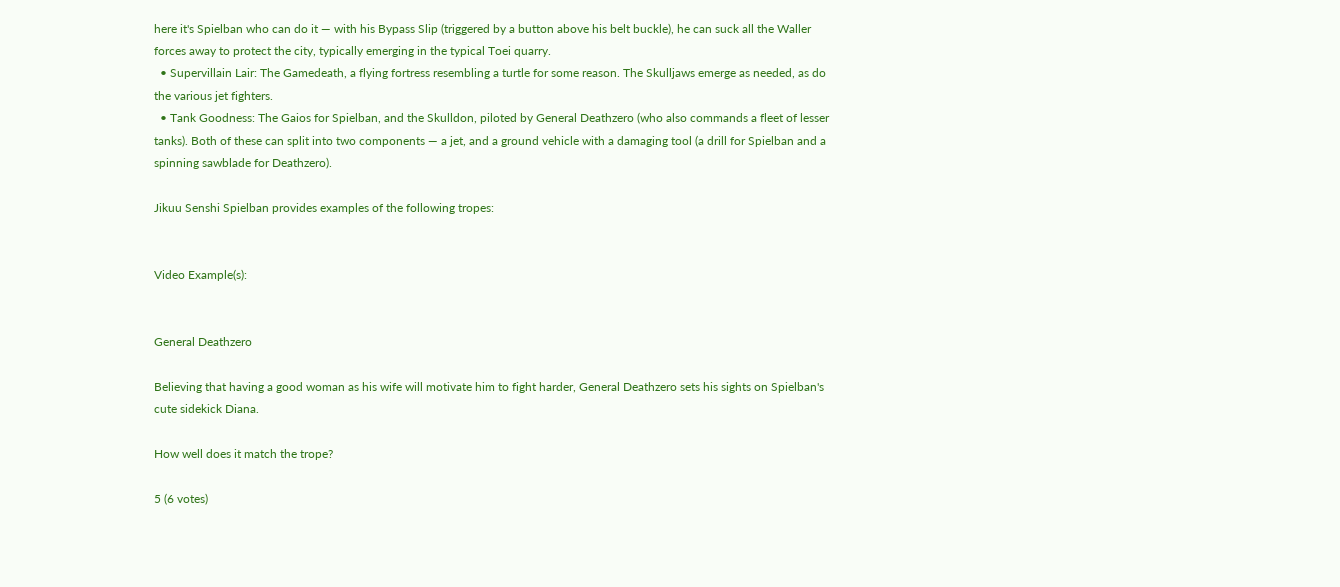here it's Spielban who can do it — with his Bypass Slip (triggered by a button above his belt buckle), he can suck all the Waller forces away to protect the city, typically emerging in the typical Toei quarry.
  • Supervillain Lair: The Gamedeath, a flying fortress resembling a turtle for some reason. The Skulljaws emerge as needed, as do the various jet fighters.
  • Tank Goodness: The Gaios for Spielban, and the Skulldon, piloted by General Deathzero (who also commands a fleet of lesser tanks). Both of these can split into two components — a jet, and a ground vehicle with a damaging tool (a drill for Spielban and a spinning sawblade for Deathzero).

Jikuu Senshi Spielban provides examples of the following tropes:


Video Example(s):


General Deathzero

Believing that having a good woman as his wife will motivate him to fight harder, General Deathzero sets his sights on Spielban's cute sidekick Diana.

How well does it match the trope?

5 (6 votes)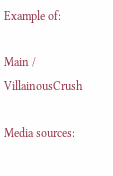Example of:

Main / VillainousCrush

Media sources: